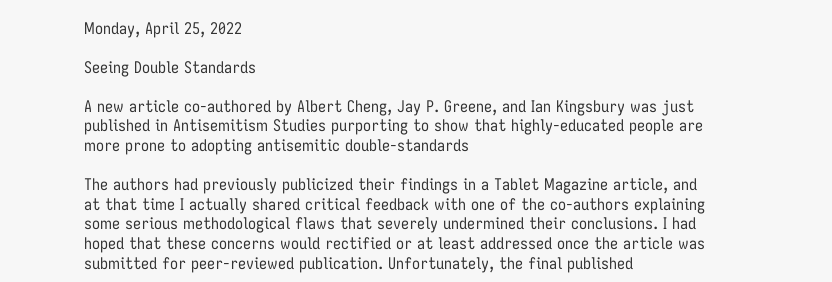Monday, April 25, 2022

Seeing Double Standards

A new article co-authored by Albert Cheng, Jay P. Greene, and Ian Kingsbury was just published in Antisemitism Studies purporting to show that highly-educated people are more prone to adopting antisemitic double-standards

The authors had previously publicized their findings in a Tablet Magazine article, and at that time I actually shared critical feedback with one of the co-authors explaining some serious methodological flaws that severely undermined their conclusions. I had hoped that these concerns would rectified or at least addressed once the article was submitted for peer-reviewed publication. Unfortunately, the final published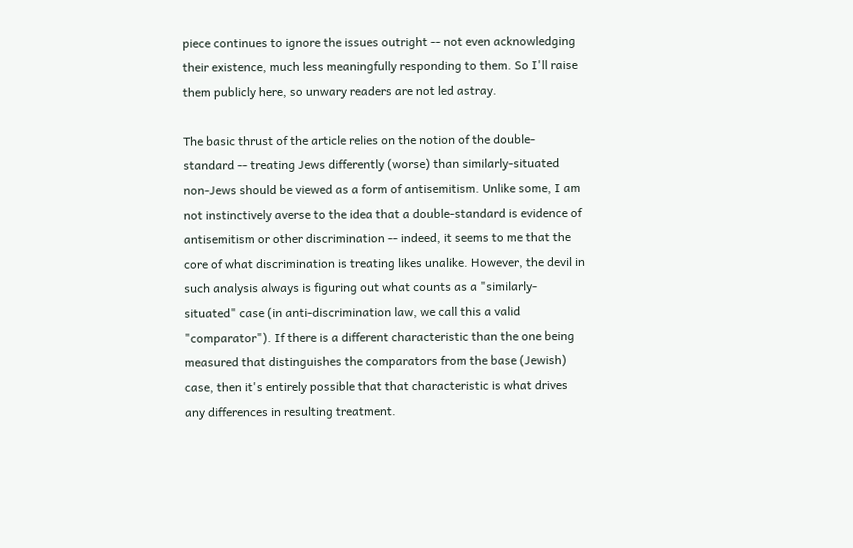piece continues to ignore the issues outright -- not even acknowledging their existence, much less meaningfully responding to them. So I'll raise them publicly here, so unwary readers are not led astray.

The basic thrust of the article relies on the notion of the double-standard -- treating Jews differently (worse) than similarly-situated non-Jews should be viewed as a form of antisemitism. Unlike some, I am not instinctively averse to the idea that a double-standard is evidence of antisemitism or other discrimination -- indeed, it seems to me that the core of what discrimination is treating likes unalike. However, the devil in such analysis always is figuring out what counts as a "similarly-situated" case (in anti-discrimination law, we call this a valid "comparator"). If there is a different characteristic than the one being measured that distinguishes the comparators from the base (Jewish) case, then it's entirely possible that that characteristic is what drives any differences in resulting treatment.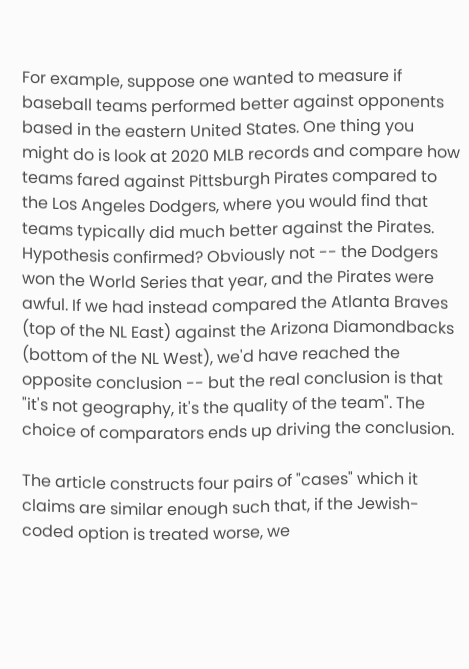For example, suppose one wanted to measure if baseball teams performed better against opponents based in the eastern United States. One thing you might do is look at 2020 MLB records and compare how teams fared against Pittsburgh Pirates compared to the Los Angeles Dodgers, where you would find that teams typically did much better against the Pirates. Hypothesis confirmed? Obviously not -- the Dodgers won the World Series that year, and the Pirates were awful. If we had instead compared the Atlanta Braves (top of the NL East) against the Arizona Diamondbacks (bottom of the NL West), we'd have reached the opposite conclusion -- but the real conclusion is that "it's not geography, it's the quality of the team". The choice of comparators ends up driving the conclusion.

The article constructs four pairs of "cases" which it claims are similar enough such that, if the Jewish-coded option is treated worse, we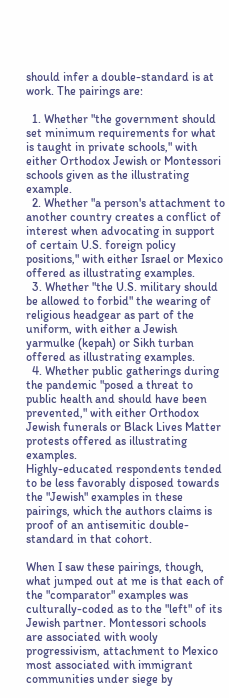should infer a double-standard is at work. The pairings are:

  1. Whether "the government should set minimum requirements for what is taught in private schools," with either Orthodox Jewish or Montessori schools given as the illustrating example.
  2. Whether "a person's attachment to another country creates a conflict of interest when advocating in support of certain U.S. foreign policy positions," with either Israel or Mexico offered as illustrating examples.
  3. Whether "the U.S. military should be allowed to forbid" the wearing of religious headgear as part of the uniform, with either a Jewish yarmulke (kepah) or Sikh turban offered as illustrating examples.
  4. Whether public gatherings during the pandemic "posed a threat to public health and should have been prevented," with either Orthodox Jewish funerals or Black Lives Matter protests offered as illustrating examples.
Highly-educated respondents tended to be less favorably disposed towards the "Jewish" examples in these pairings, which the authors claims is proof of an antisemitic double-standard in that cohort.

When I saw these pairings, though, what jumped out at me is that each of the "comparator" examples was culturally-coded as to the "left" of its Jewish partner. Montessori schools are associated with wooly progressivism, attachment to Mexico most associated with immigrant communities under siege by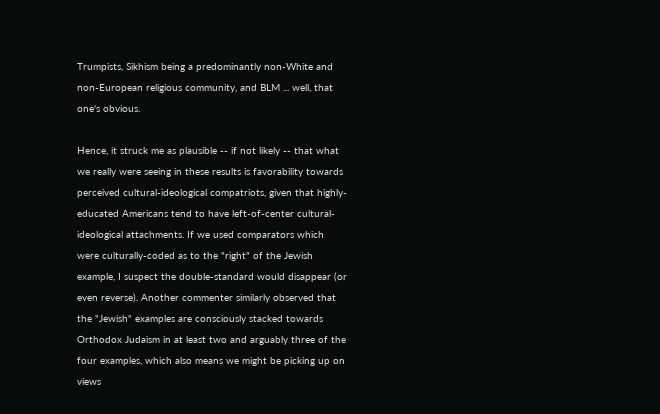Trumpists, Sikhism being a predominantly non-White and non-European religious community, and BLM ... well, that one's obvious.

Hence, it struck me as plausible -- if not likely -- that what we really were seeing in these results is favorability towards perceived cultural-ideological compatriots, given that highly-educated Americans tend to have left-of-center cultural-ideological attachments. If we used comparators which were culturally-coded as to the "right" of the Jewish example, I suspect the double-standard would disappear (or even reverse). Another commenter similarly observed that the "Jewish" examples are consciously stacked towards Orthodox Judaism in at least two and arguably three of the four examples, which also means we might be picking up on views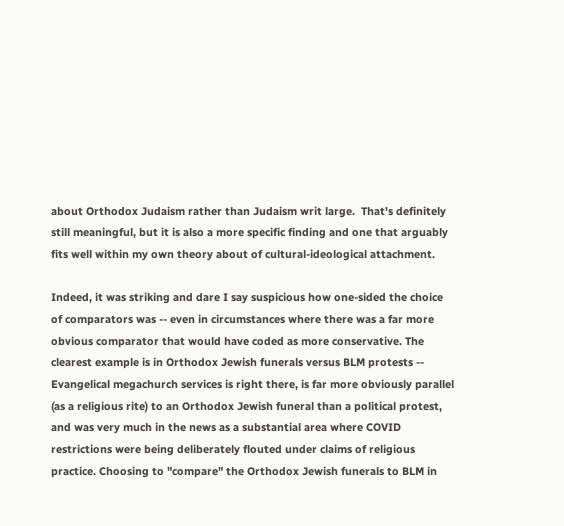about Orthodox Judaism rather than Judaism writ large.  That's definitely still meaningful, but it is also a more specific finding and one that arguably fits well within my own theory about of cultural-ideological attachment.

Indeed, it was striking and dare I say suspicious how one-sided the choice of comparators was -- even in circumstances where there was a far more obvious comparator that would have coded as more conservative. The clearest example is in Orthodox Jewish funerals versus BLM protests -- Evangelical megachurch services is right there, is far more obviously parallel (as a religious rite) to an Orthodox Jewish funeral than a political protest, and was very much in the news as a substantial area where COVID restrictions were being deliberately flouted under claims of religious practice. Choosing to "compare" the Orthodox Jewish funerals to BLM in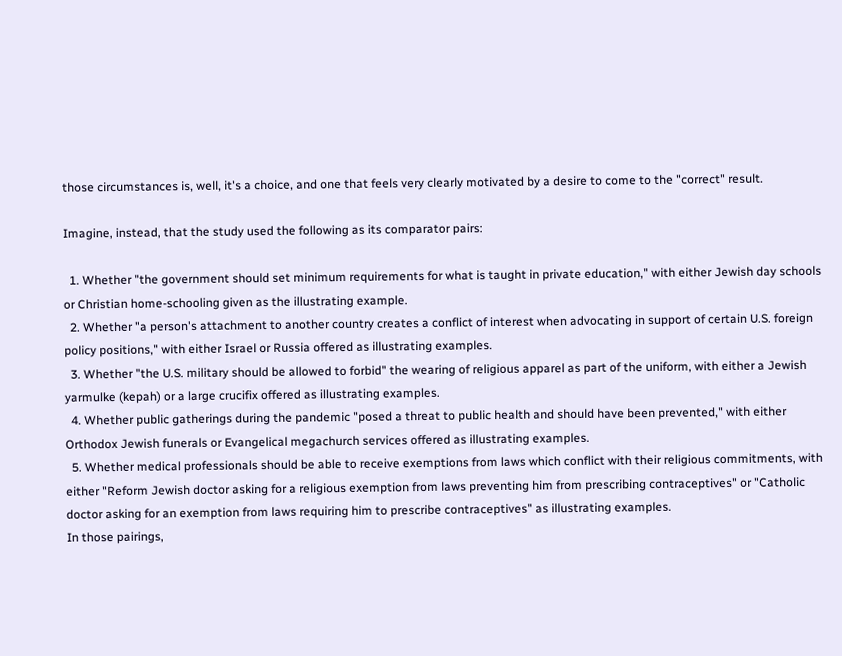those circumstances is, well, it's a choice, and one that feels very clearly motivated by a desire to come to the "correct" result.

Imagine, instead, that the study used the following as its comparator pairs:

  1. Whether "the government should set minimum requirements for what is taught in private education," with either Jewish day schools or Christian home-schooling given as the illustrating example.
  2. Whether "a person's attachment to another country creates a conflict of interest when advocating in support of certain U.S. foreign policy positions," with either Israel or Russia offered as illustrating examples.
  3. Whether "the U.S. military should be allowed to forbid" the wearing of religious apparel as part of the uniform, with either a Jewish yarmulke (kepah) or a large crucifix offered as illustrating examples.
  4. Whether public gatherings during the pandemic "posed a threat to public health and should have been prevented," with either Orthodox Jewish funerals or Evangelical megachurch services offered as illustrating examples.
  5. Whether medical professionals should be able to receive exemptions from laws which conflict with their religious commitments, with either "Reform Jewish doctor asking for a religious exemption from laws preventing him from prescribing contraceptives" or "Catholic doctor asking for an exemption from laws requiring him to prescribe contraceptives" as illustrating examples.
In those pairings,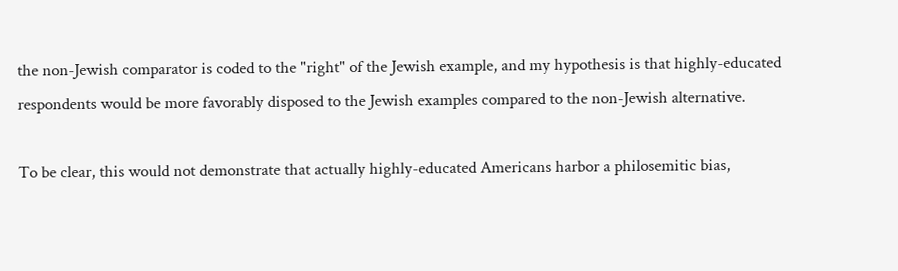the non-Jewish comparator is coded to the "right" of the Jewish example, and my hypothesis is that highly-educated respondents would be more favorably disposed to the Jewish examples compared to the non-Jewish alternative.

To be clear, this would not demonstrate that actually highly-educated Americans harbor a philosemitic bias,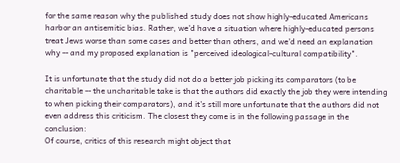for the same reason why the published study does not show highly-educated Americans harbor an antisemitic bias. Rather, we'd have a situation where highly-educated persons treat Jews worse than some cases and better than others, and we'd need an explanation why -- and my proposed explanation is "perceived ideological-cultural compatibility".

It is unfortunate that the study did not do a better job picking its comparators (to be charitable -- the uncharitable take is that the authors did exactly the job they were intending to when picking their comparators), and it's still more unfortunate that the authors did not even address this criticism. The closest they come is in the following passage in the conclusion:
Of course, critics of this research might object that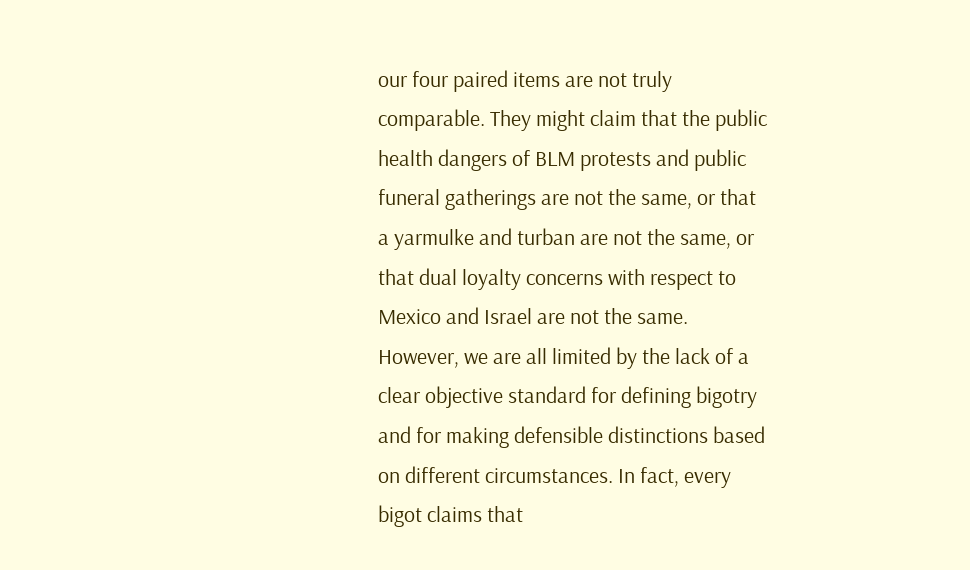our four paired items are not truly comparable. They might claim that the public health dangers of BLM protests and public funeral gatherings are not the same, or that a yarmulke and turban are not the same, or that dual loyalty concerns with respect to Mexico and Israel are not the same. However, we are all limited by the lack of a clear objective standard for defining bigotry and for making defensible distinctions based on different circumstances. In fact, every bigot claims that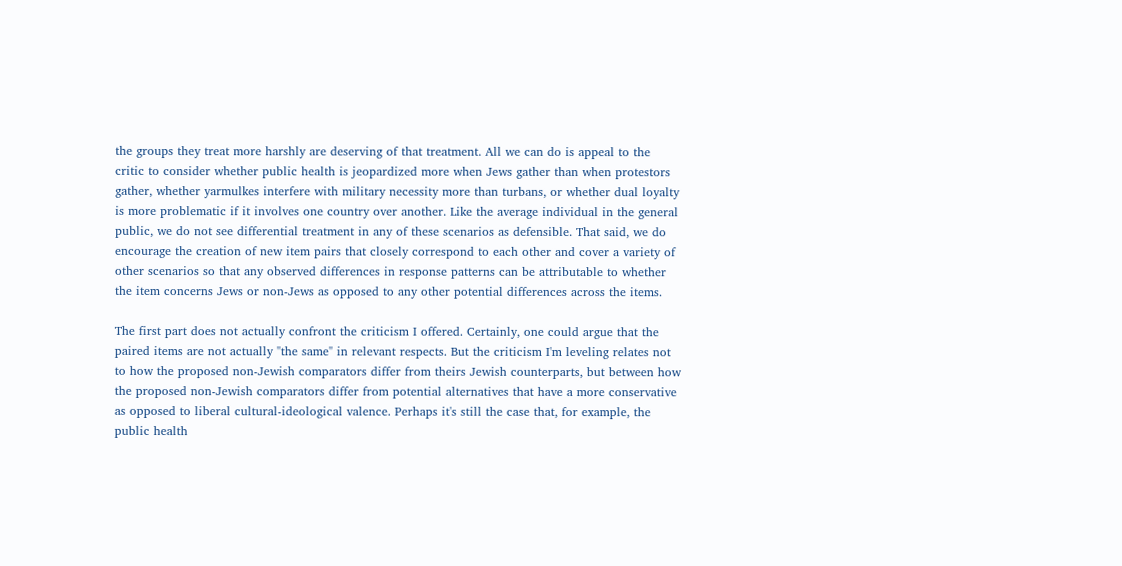the groups they treat more harshly are deserving of that treatment. All we can do is appeal to the critic to consider whether public health is jeopardized more when Jews gather than when protestors gather, whether yarmulkes interfere with military necessity more than turbans, or whether dual loyalty is more problematic if it involves one country over another. Like the average individual in the general public, we do not see differential treatment in any of these scenarios as defensible. That said, we do encourage the creation of new item pairs that closely correspond to each other and cover a variety of other scenarios so that any observed differences in response patterns can be attributable to whether the item concerns Jews or non-Jews as opposed to any other potential differences across the items.

The first part does not actually confront the criticism I offered. Certainly, one could argue that the paired items are not actually "the same" in relevant respects. But the criticism I'm leveling relates not to how the proposed non-Jewish comparators differ from theirs Jewish counterparts, but between how the proposed non-Jewish comparators differ from potential alternatives that have a more conservative as opposed to liberal cultural-ideological valence. Perhaps it's still the case that, for example, the public health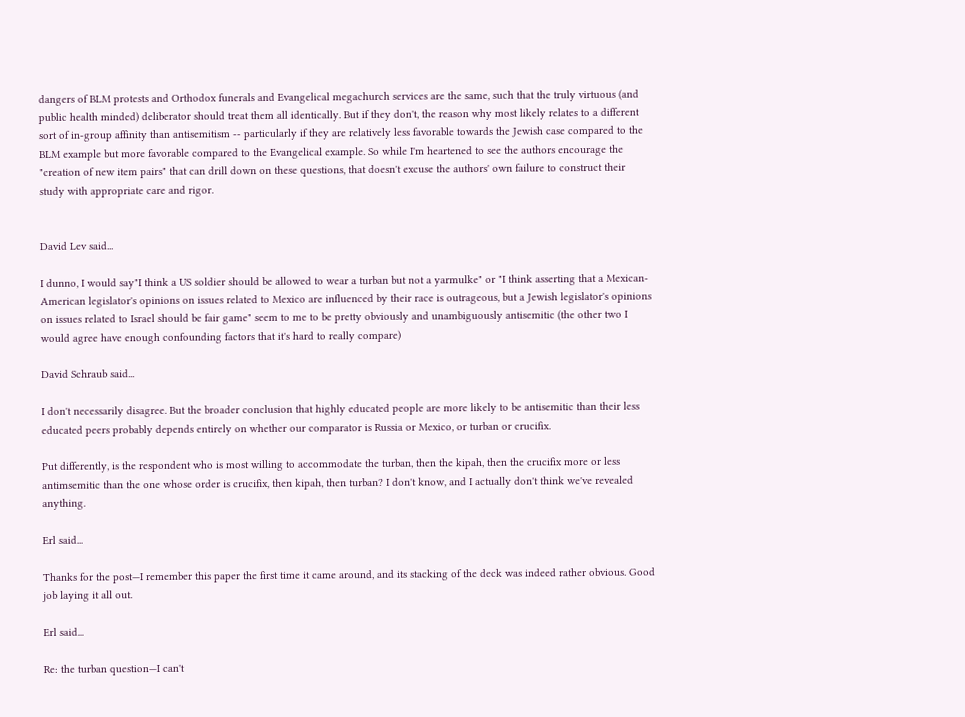dangers of BLM protests and Orthodox funerals and Evangelical megachurch services are the same, such that the truly virtuous (and public health minded) deliberator should treat them all identically. But if they don't, the reason why most likely relates to a different sort of in-group affinity than antisemitism -- particularly if they are relatively less favorable towards the Jewish case compared to the BLM example but more favorable compared to the Evangelical example. So while I'm heartened to see the authors encourage the "creation of new item pairs" that can drill down on these questions, that doesn't excuse the authors' own failure to construct their study with appropriate care and rigor.


David Lev said...

I dunno, I would say"I think a US soldier should be allowed to wear a turban but not a yarmulke" or "I think asserting that a Mexican-American legislator's opinions on issues related to Mexico are influenced by their race is outrageous, but a Jewish legislator's opinions on issues related to Israel should be fair game" seem to me to be pretty obviously and unambiguously antisemitic (the other two I would agree have enough confounding factors that it's hard to really compare)

David Schraub said...

I don't necessarily disagree. But the broader conclusion that highly educated people are more likely to be antisemitic than their less educated peers probably depends entirely on whether our comparator is Russia or Mexico, or turban or crucifix.

Put differently, is the respondent who is most willing to accommodate the turban, then the kipah, then the crucifix more or less antimsemitic than the one whose order is crucifix, then kipah, then turban? I don't know, and I actually don't think we've revealed anything.

Erl said...

Thanks for the post—I remember this paper the first time it came around, and its stacking of the deck was indeed rather obvious. Good job laying it all out.

Erl said...

Re: the turban question—I can't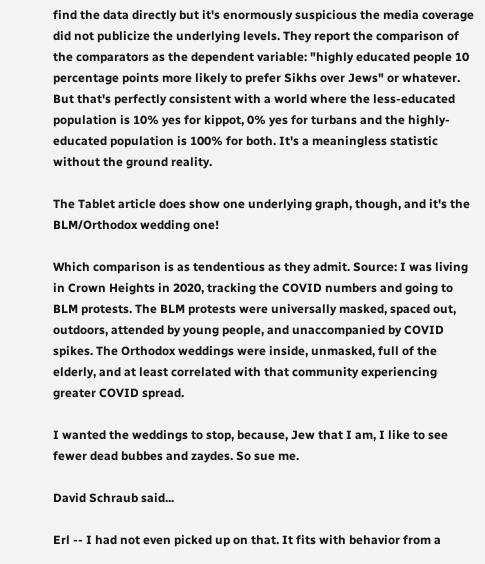find the data directly but it's enormously suspicious the media coverage did not publicize the underlying levels. They report the comparison of the comparators as the dependent variable: "highly educated people 10 percentage points more likely to prefer Sikhs over Jews" or whatever. But that's perfectly consistent with a world where the less-educated population is 10% yes for kippot, 0% yes for turbans and the highly-educated population is 100% for both. It's a meaningless statistic without the ground reality.

The Tablet article does show one underlying graph, though, and it's the BLM/Orthodox wedding one!

Which comparison is as tendentious as they admit. Source: I was living in Crown Heights in 2020, tracking the COVID numbers and going to BLM protests. The BLM protests were universally masked, spaced out, outdoors, attended by young people, and unaccompanied by COVID spikes. The Orthodox weddings were inside, unmasked, full of the elderly, and at least correlated with that community experiencing greater COVID spread.

I wanted the weddings to stop, because, Jew that I am, I like to see fewer dead bubbes and zaydes. So sue me.

David Schraub said...

Erl -- I had not even picked up on that. It fits with behavior from a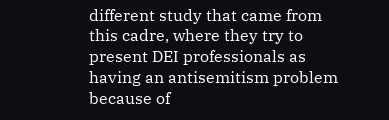different study that came from this cadre, where they try to present DEI professionals as having an antisemitism problem because of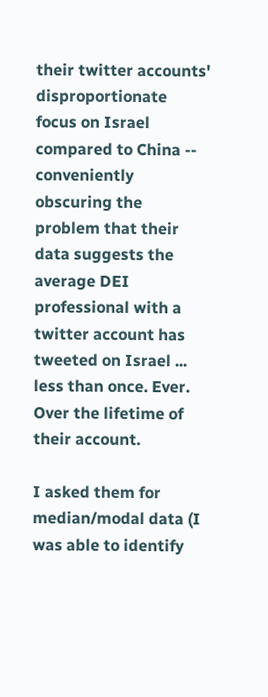their twitter accounts' disproportionate focus on Israel compared to China -- conveniently obscuring the problem that their data suggests the average DEI professional with a twitter account has tweeted on Israel ... less than once. Ever. Over the lifetime of their account.

I asked them for median/modal data (I was able to identify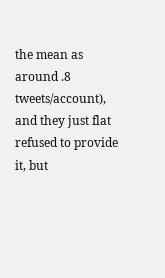the mean as around .8 tweets/account), and they just flat refused to provide it, but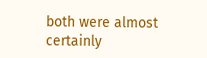both were almost certainly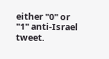either "0" or "1" anti-Israel tweet.